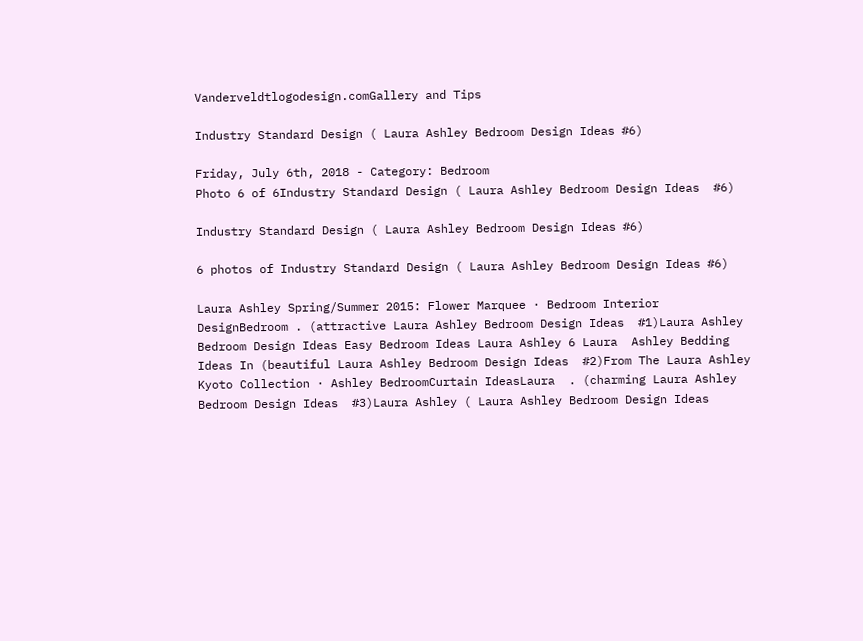Vanderveldtlogodesign.comGallery and Tips

Industry Standard Design ( Laura Ashley Bedroom Design Ideas #6)

Friday, July 6th, 2018 - Category: Bedroom
Photo 6 of 6Industry Standard Design ( Laura Ashley Bedroom Design Ideas  #6)

Industry Standard Design ( Laura Ashley Bedroom Design Ideas #6)

6 photos of Industry Standard Design ( Laura Ashley Bedroom Design Ideas #6)

Laura Ashley Spring/Summer 2015: Flower Marquee · Bedroom Interior  DesignBedroom . (attractive Laura Ashley Bedroom Design Ideas  #1)Laura Ashley Bedroom Design Ideas Easy Bedroom Ideas Laura Ashley 6 Laura  Ashley Bedding Ideas In (beautiful Laura Ashley Bedroom Design Ideas  #2)From The Laura Ashley Kyoto Collection · Ashley BedroomCurtain IdeasLaura  . (charming Laura Ashley Bedroom Design Ideas  #3)Laura Ashley ( Laura Ashley Bedroom Design Ideas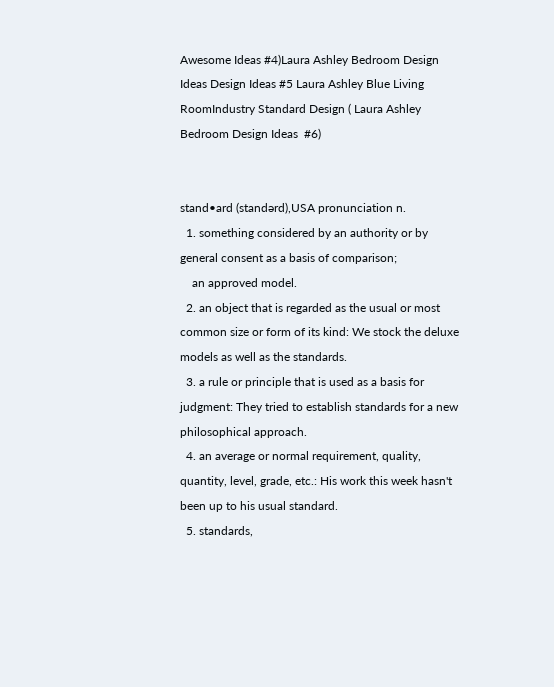Awesome Ideas #4)Laura Ashley Bedroom Design Ideas Design Ideas #5 Laura Ashley Blue Living RoomIndustry Standard Design ( Laura Ashley Bedroom Design Ideas  #6)


stand•ard (standərd),USA pronunciation n.
  1. something considered by an authority or by general consent as a basis of comparison;
    an approved model.
  2. an object that is regarded as the usual or most common size or form of its kind: We stock the deluxe models as well as the standards.
  3. a rule or principle that is used as a basis for judgment: They tried to establish standards for a new philosophical approach.
  4. an average or normal requirement, quality, quantity, level, grade, etc.: His work this week hasn't been up to his usual standard.
  5. standards,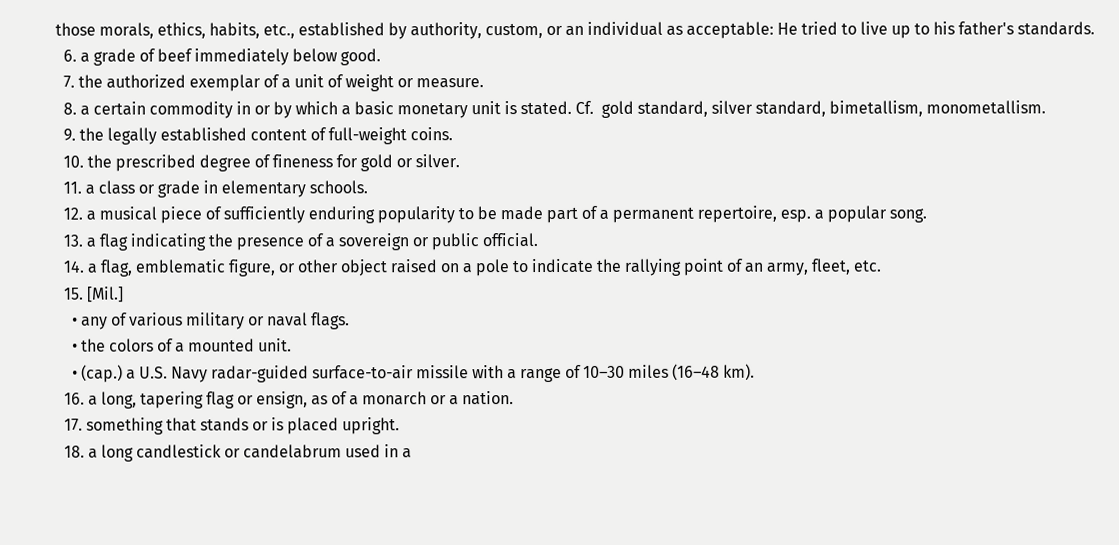those morals, ethics, habits, etc., established by authority, custom, or an individual as acceptable: He tried to live up to his father's standards.
  6. a grade of beef immediately below good.
  7. the authorized exemplar of a unit of weight or measure.
  8. a certain commodity in or by which a basic monetary unit is stated. Cf.  gold standard, silver standard, bimetallism, monometallism.
  9. the legally established content of full-weight coins.
  10. the prescribed degree of fineness for gold or silver.
  11. a class or grade in elementary schools.
  12. a musical piece of sufficiently enduring popularity to be made part of a permanent repertoire, esp. a popular song.
  13. a flag indicating the presence of a sovereign or public official.
  14. a flag, emblematic figure, or other object raised on a pole to indicate the rallying point of an army, fleet, etc.
  15. [Mil.]
    • any of various military or naval flags.
    • the colors of a mounted unit.
    • (cap.) a U.S. Navy radar-guided surface-to-air missile with a range of 10–30 miles (16–48 km).
  16. a long, tapering flag or ensign, as of a monarch or a nation.
  17. something that stands or is placed upright.
  18. a long candlestick or candelabrum used in a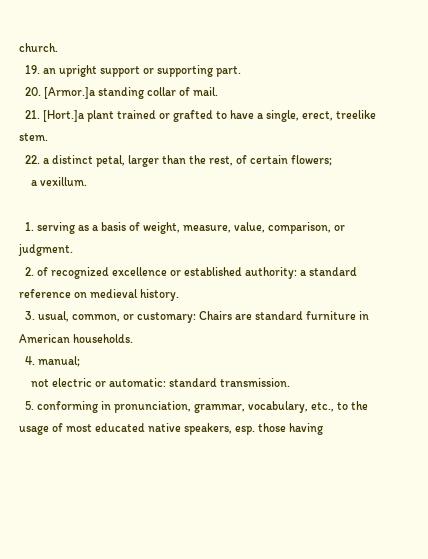church.
  19. an upright support or supporting part.
  20. [Armor.]a standing collar of mail.
  21. [Hort.]a plant trained or grafted to have a single, erect, treelike stem.
  22. a distinct petal, larger than the rest, of certain flowers;
    a vexillum.

  1. serving as a basis of weight, measure, value, comparison, or judgment.
  2. of recognized excellence or established authority: a standard reference on medieval history.
  3. usual, common, or customary: Chairs are standard furniture in American households.
  4. manual;
    not electric or automatic: standard transmission.
  5. conforming in pronunciation, grammar, vocabulary, etc., to the usage of most educated native speakers, esp. those having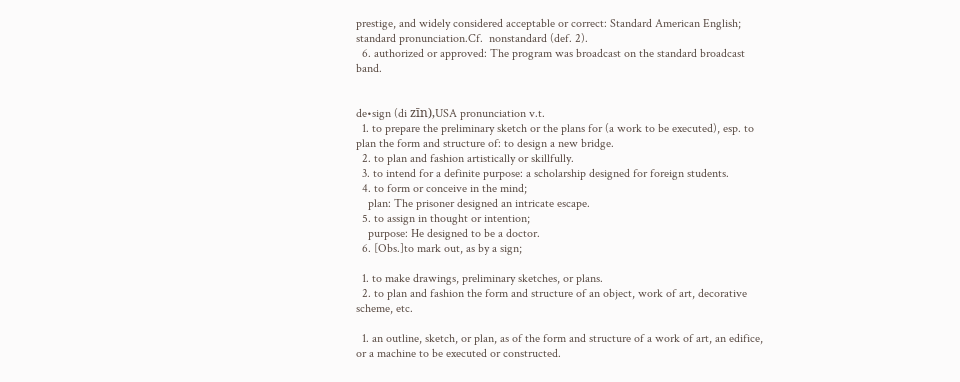prestige, and widely considered acceptable or correct: Standard American English; standard pronunciation.Cf.  nonstandard (def. 2).
  6. authorized or approved: The program was broadcast on the standard broadcast band.


de•sign (di zīn),USA pronunciation v.t.
  1. to prepare the preliminary sketch or the plans for (a work to be executed), esp. to plan the form and structure of: to design a new bridge.
  2. to plan and fashion artistically or skillfully.
  3. to intend for a definite purpose: a scholarship designed for foreign students.
  4. to form or conceive in the mind;
    plan: The prisoner designed an intricate escape.
  5. to assign in thought or intention;
    purpose: He designed to be a doctor.
  6. [Obs.]to mark out, as by a sign;

  1. to make drawings, preliminary sketches, or plans.
  2. to plan and fashion the form and structure of an object, work of art, decorative scheme, etc.

  1. an outline, sketch, or plan, as of the form and structure of a work of art, an edifice, or a machine to be executed or constructed.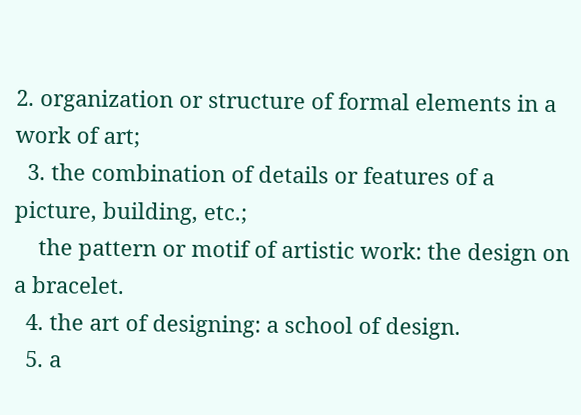2. organization or structure of formal elements in a work of art;
  3. the combination of details or features of a picture, building, etc.;
    the pattern or motif of artistic work: the design on a bracelet.
  4. the art of designing: a school of design.
  5. a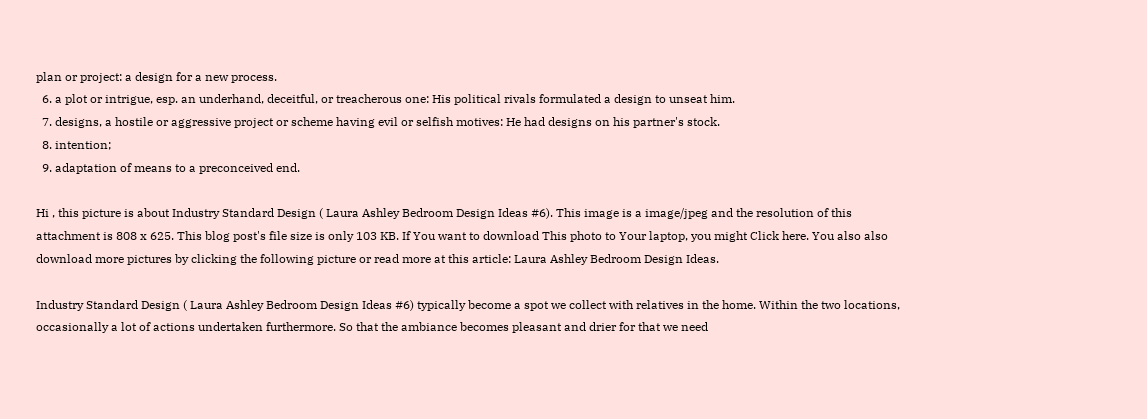plan or project: a design for a new process.
  6. a plot or intrigue, esp. an underhand, deceitful, or treacherous one: His political rivals formulated a design to unseat him.
  7. designs, a hostile or aggressive project or scheme having evil or selfish motives: He had designs on his partner's stock.
  8. intention;
  9. adaptation of means to a preconceived end.

Hi , this picture is about Industry Standard Design ( Laura Ashley Bedroom Design Ideas #6). This image is a image/jpeg and the resolution of this attachment is 808 x 625. This blog post's file size is only 103 KB. If You want to download This photo to Your laptop, you might Click here. You also also download more pictures by clicking the following picture or read more at this article: Laura Ashley Bedroom Design Ideas.

Industry Standard Design ( Laura Ashley Bedroom Design Ideas #6) typically become a spot we collect with relatives in the home. Within the two locations, occasionally a lot of actions undertaken furthermore. So that the ambiance becomes pleasant and drier for that we need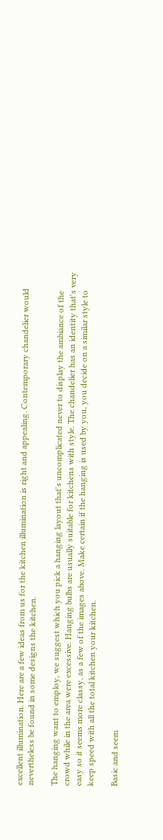excellent illumination. Here are a few ideas from us for the kitchen illumination is right and appealing. Contemporary chandelier would nevertheless be found in some designs the kitchen.

The hanging want to employ, we suggest which you pick a hanging layout that's uncomplicated never to display the ambiance of the crowd while in the area were excessive. Hanging bulbs are usually suitable for kitchens with style. The chandelier has an identity that's very easy so it seems more classy, as a few of the images above. Make certain if the hanging is used by you, you decide on a similar style to keep speed with all the total kitchen your kitchen.

Basic and seem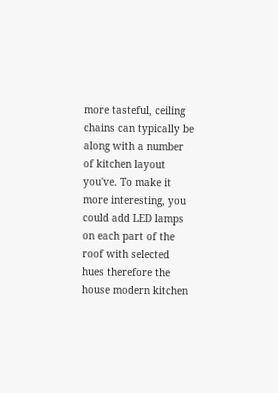more tasteful, ceiling chains can typically be along with a number of kitchen layout you've. To make it more interesting, you could add LED lamps on each part of the roof with selected hues therefore the house modern kitchen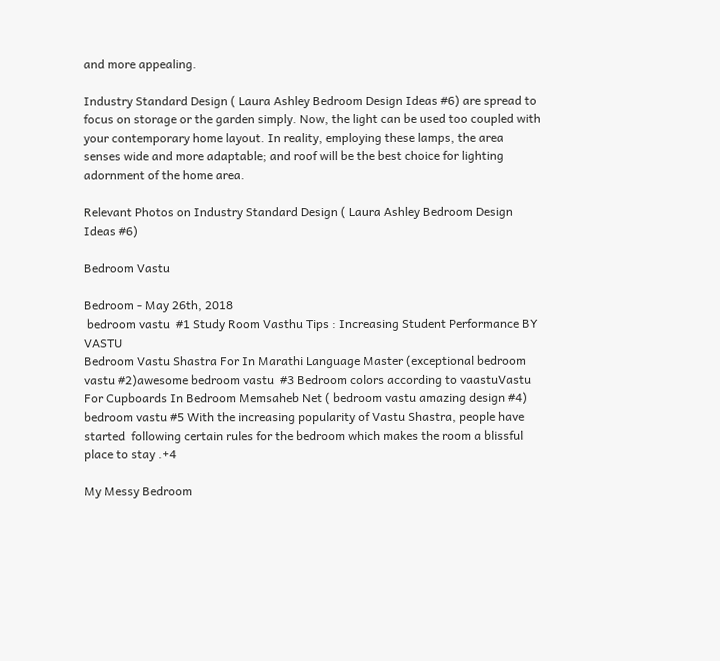and more appealing.

Industry Standard Design ( Laura Ashley Bedroom Design Ideas #6) are spread to focus on storage or the garden simply. Now, the light can be used too coupled with your contemporary home layout. In reality, employing these lamps, the area senses wide and more adaptable; and roof will be the best choice for lighting adornment of the home area.

Relevant Photos on Industry Standard Design ( Laura Ashley Bedroom Design Ideas #6)

Bedroom Vastu

Bedroom - May 26th, 2018
 bedroom vastu  #1 Study Room Vasthu Tips : Increasing Student Performance BY VASTU
Bedroom Vastu Shastra For In Marathi Language Master (exceptional bedroom vastu #2)awesome bedroom vastu  #3 Bedroom colors according to vaastuVastu For Cupboards In Bedroom Memsaheb Net ( bedroom vastu amazing design #4) bedroom vastu #5 With the increasing popularity of Vastu Shastra, people have started  following certain rules for the bedroom which makes the room a blissful  place to stay .+4

My Messy Bedroom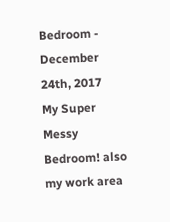Bedroom - December 24th, 2017
My Super Messy Bedroom! also my work area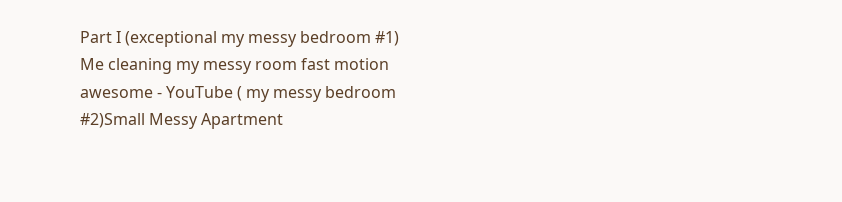Part I (exceptional my messy bedroom #1)
Me cleaning my messy room fast motion awesome - YouTube ( my messy bedroom  #2)Small Messy Apartment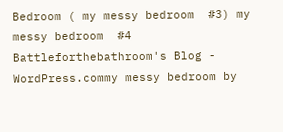Bedroom ( my messy bedroom  #3) my messy bedroom  #4 Battleforthebathroom's Blog - WordPress.commy messy bedroom by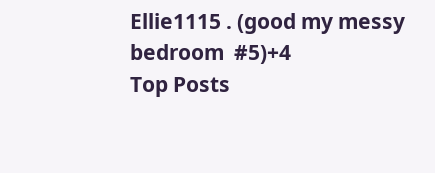Ellie1115 . (good my messy bedroom  #5)+4
Top Posts